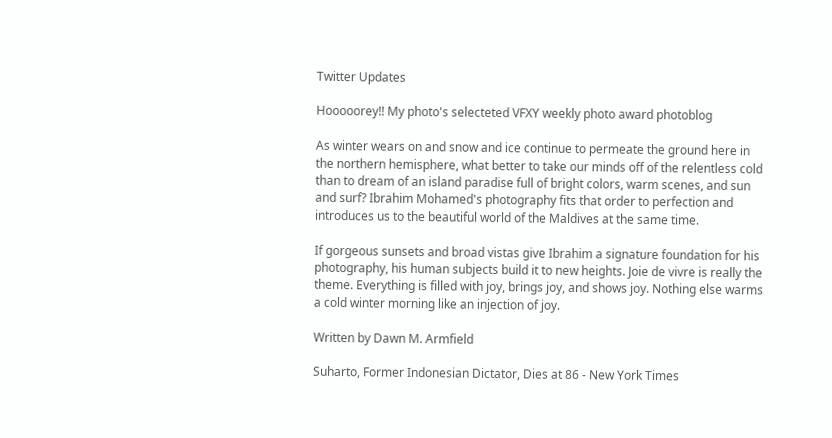Twitter Updates

Hooooorey!! My photo's selecteted VFXY weekly photo award photoblog

As winter wears on and snow and ice continue to permeate the ground here in the northern hemisphere, what better to take our minds off of the relentless cold than to dream of an island paradise full of bright colors, warm scenes, and sun and surf? Ibrahim Mohamed's photography fits that order to perfection and introduces us to the beautiful world of the Maldives at the same time.

If gorgeous sunsets and broad vistas give Ibrahim a signature foundation for his photography, his human subjects build it to new heights. Joie de vivre is really the theme. Everything is filled with joy, brings joy, and shows joy. Nothing else warms a cold winter morning like an injection of joy.

Written by Dawn M. Armfield

Suharto, Former Indonesian Dictator, Dies at 86 - New York Times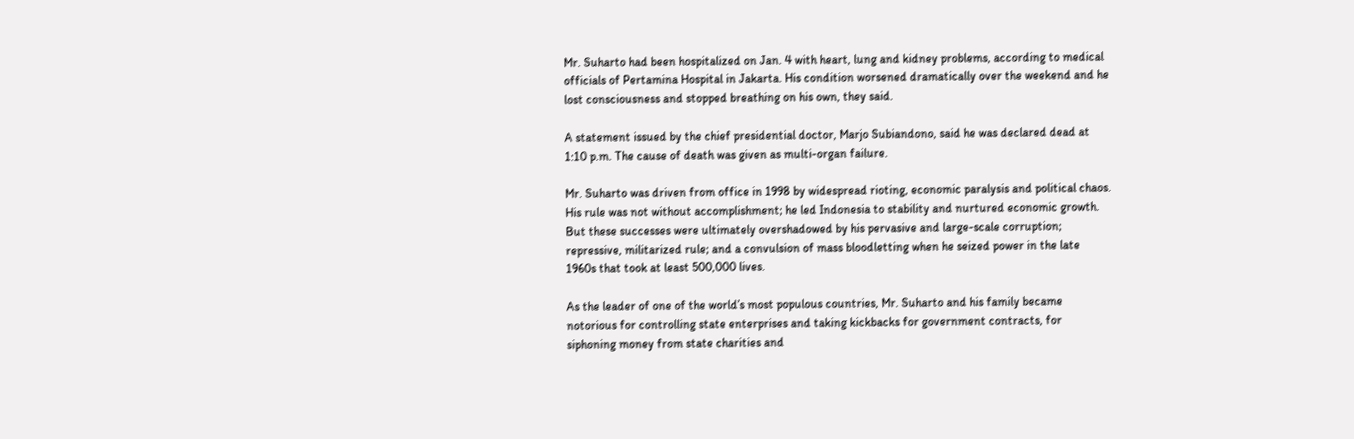Mr. Suharto had been hospitalized on Jan. 4 with heart, lung and kidney problems, according to medical officials of Pertamina Hospital in Jakarta. His condition worsened dramatically over the weekend and he lost consciousness and stopped breathing on his own, they said.

A statement issued by the chief presidential doctor, Marjo Subiandono, said he was declared dead at 1:10 p.m. The cause of death was given as multi-organ failure.

Mr. Suharto was driven from office in 1998 by widespread rioting, economic paralysis and political chaos. His rule was not without accomplishment; he led Indonesia to stability and nurtured economic growth. But these successes were ultimately overshadowed by his pervasive and large-scale corruption; repressive, militarized rule; and a convulsion of mass bloodletting when he seized power in the late 1960s that took at least 500,000 lives.

As the leader of one of the world’s most populous countries, Mr. Suharto and his family became notorious for controlling state enterprises and taking kickbacks for government contracts, for siphoning money from state charities and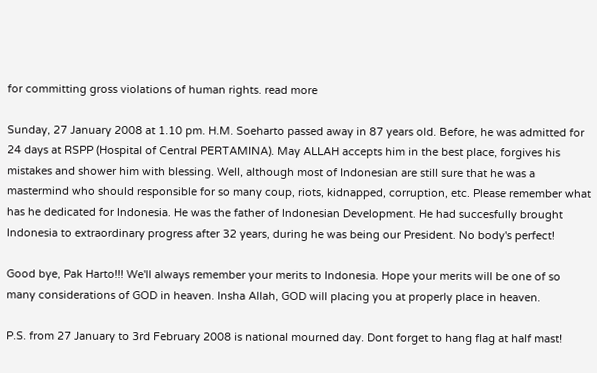for committing gross violations of human rights. read more

Sunday, 27 January 2008 at 1.10 pm. H.M. Soeharto passed away in 87 years old. Before, he was admitted for 24 days at RSPP (Hospital of Central PERTAMINA). May ALLAH accepts him in the best place, forgives his mistakes and shower him with blessing. Well, although most of Indonesian are still sure that he was a mastermind who should responsible for so many coup, riots, kidnapped, corruption, etc. Please remember what has he dedicated for Indonesia. He was the father of Indonesian Development. He had succesfully brought Indonesia to extraordinary progress after 32 years, during he was being our President. No body's perfect!

Good bye, Pak Harto!!! We'll always remember your merits to Indonesia. Hope your merits will be one of so many considerations of GOD in heaven. Insha Allah, GOD will placing you at properly place in heaven.

P.S. from 27 January to 3rd February 2008 is national mourned day. Dont forget to hang flag at half mast!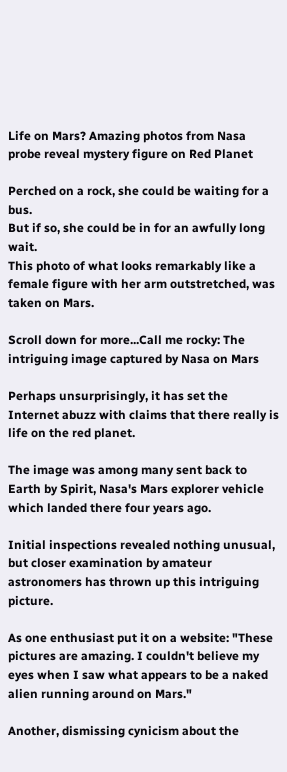Life on Mars? Amazing photos from Nasa probe reveal mystery figure on Red Planet

Perched on a rock, she could be waiting for a bus.
But if so, she could be in for an awfully long wait.
This photo of what looks remarkably like a female figure with her arm outstretched, was taken on Mars.

Scroll down for more...Call me rocky: The intriguing image captured by Nasa on Mars

Perhaps unsurprisingly, it has set the Internet abuzz with claims that there really is life on the red planet.

The image was among many sent back to Earth by Spirit, Nasa's Mars explorer vehicle which landed there four years ago.

Initial inspections revealed nothing unusual, but closer examination by amateur astronomers has thrown up this intriguing picture.

As one enthusiast put it on a website: "These pictures are amazing. I couldn't believe my eyes when I saw what appears to be a naked alien running around on Mars."

Another, dismissing cynicism about the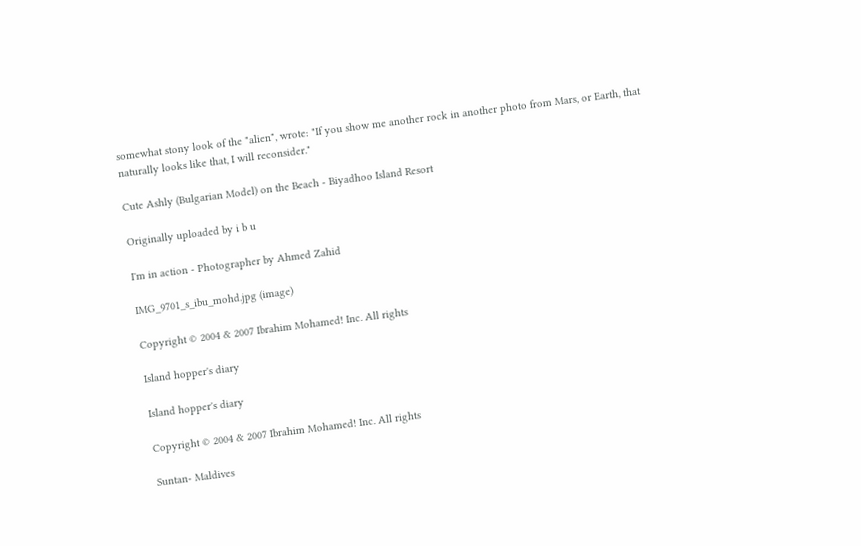somewhat stony look of the "alien", wrote: "If you show me another rock in another photo from Mars, or Earth, that naturally looks like that, I will reconsider."

Cute Ashly (Bulgarian Model) on the Beach - Biyadhoo Island Resort

Originally uploaded by i b u

I'm in action - Photographer by Ahmed Zahid

IMG_9701_s_ibu_mohd.jpg (image)

Copyright © 2004 & 2007 Ibrahim Mohamed! Inc. All rights

Island hopper's diary

Island hopper's diary

Copyright © 2004 & 2007 Ibrahim Mohamed! Inc. All rights

Suntan- Maldives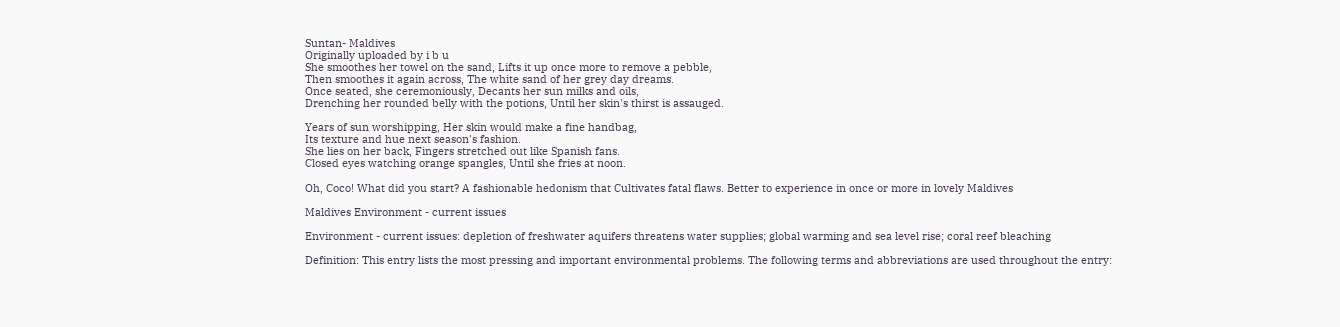Suntan- Maldives
Originally uploaded by i b u
She smoothes her towel on the sand, Lifts it up once more to remove a pebble,
Then smoothes it again across, The white sand of her grey day dreams.
Once seated, she ceremoniously, Decants her sun milks and oils,
Drenching her rounded belly with the potions, Until her skin's thirst is assauged.

Years of sun worshipping, Her skin would make a fine handbag,
Its texture and hue next season's fashion.
She lies on her back, Fingers stretched out like Spanish fans.
Closed eyes watching orange spangles, Until she fries at noon.

Oh, Coco! What did you start? A fashionable hedonism that Cultivates fatal flaws. Better to experience in once or more in lovely Maldives

Maldives Environment - current issues

Environment - current issues: depletion of freshwater aquifers threatens water supplies; global warming and sea level rise; coral reef bleaching

Definition: This entry lists the most pressing and important environmental problems. The following terms and abbreviations are used throughout the entry: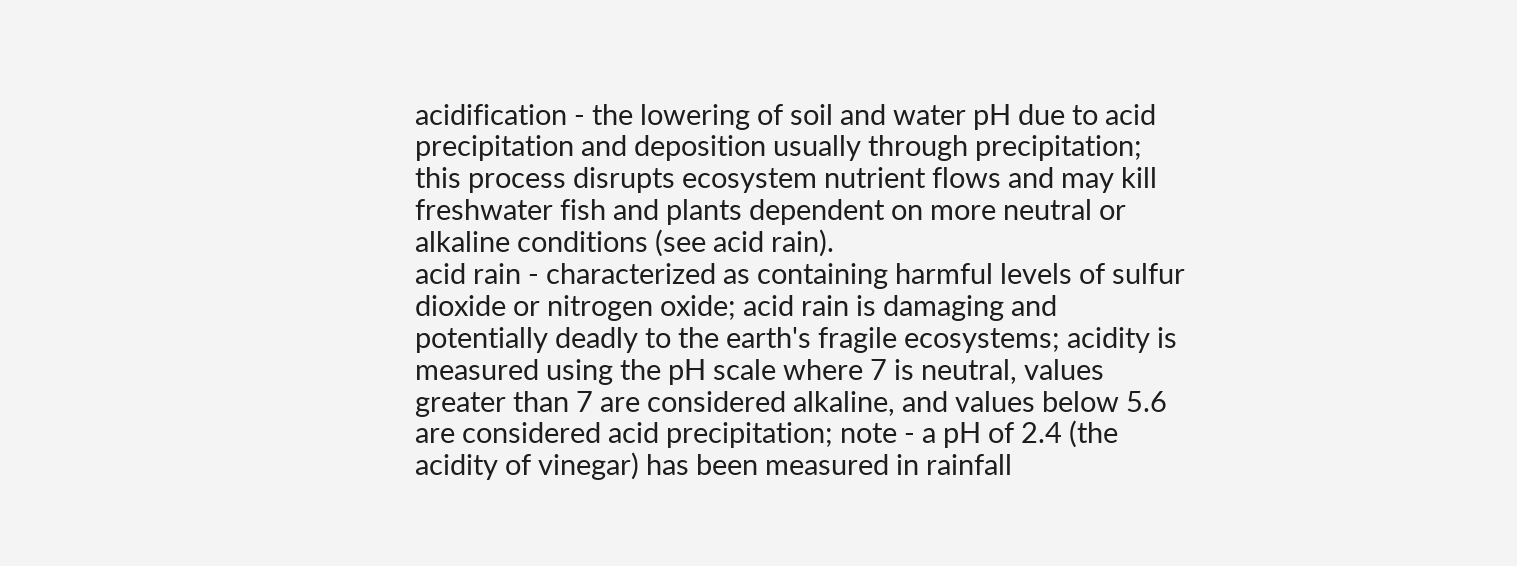acidification - the lowering of soil and water pH due to acid precipitation and deposition usually through precipitation; this process disrupts ecosystem nutrient flows and may kill freshwater fish and plants dependent on more neutral or alkaline conditions (see acid rain).
acid rain - characterized as containing harmful levels of sulfur dioxide or nitrogen oxide; acid rain is damaging and potentially deadly to the earth's fragile ecosystems; acidity is measured using the pH scale where 7 is neutral, values greater than 7 are considered alkaline, and values below 5.6 are considered acid precipitation; note - a pH of 2.4 (the acidity of vinegar) has been measured in rainfall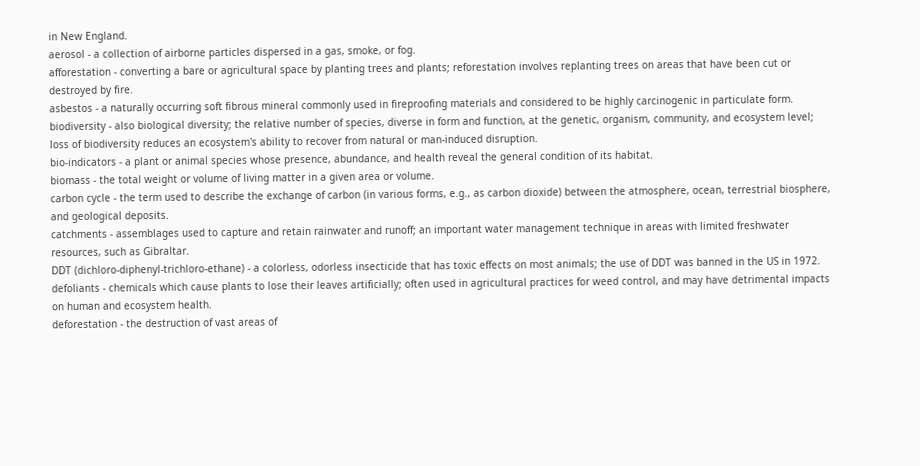in New England.
aerosol - a collection of airborne particles dispersed in a gas, smoke, or fog.
afforestation - converting a bare or agricultural space by planting trees and plants; reforestation involves replanting trees on areas that have been cut or destroyed by fire.
asbestos - a naturally occurring soft fibrous mineral commonly used in fireproofing materials and considered to be highly carcinogenic in particulate form.
biodiversity - also biological diversity; the relative number of species, diverse in form and function, at the genetic, organism, community, and ecosystem level; loss of biodiversity reduces an ecosystem's ability to recover from natural or man-induced disruption.
bio-indicators - a plant or animal species whose presence, abundance, and health reveal the general condition of its habitat.
biomass - the total weight or volume of living matter in a given area or volume.
carbon cycle - the term used to describe the exchange of carbon (in various forms, e.g., as carbon dioxide) between the atmosphere, ocean, terrestrial biosphere, and geological deposits.
catchments - assemblages used to capture and retain rainwater and runoff; an important water management technique in areas with limited freshwater resources, such as Gibraltar.
DDT (dichloro-diphenyl-trichloro-ethane) - a colorless, odorless insecticide that has toxic effects on most animals; the use of DDT was banned in the US in 1972.
defoliants - chemicals which cause plants to lose their leaves artificially; often used in agricultural practices for weed control, and may have detrimental impacts on human and ecosystem health.
deforestation - the destruction of vast areas of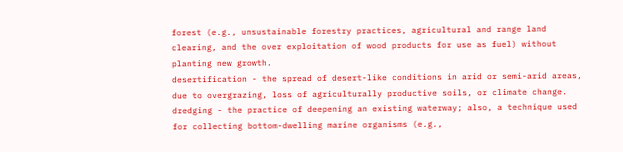forest (e.g., unsustainable forestry practices, agricultural and range land clearing, and the over exploitation of wood products for use as fuel) without planting new growth.
desertification - the spread of desert-like conditions in arid or semi-arid areas, due to overgrazing, loss of agriculturally productive soils, or climate change.
dredging - the practice of deepening an existing waterway; also, a technique used for collecting bottom-dwelling marine organisms (e.g.,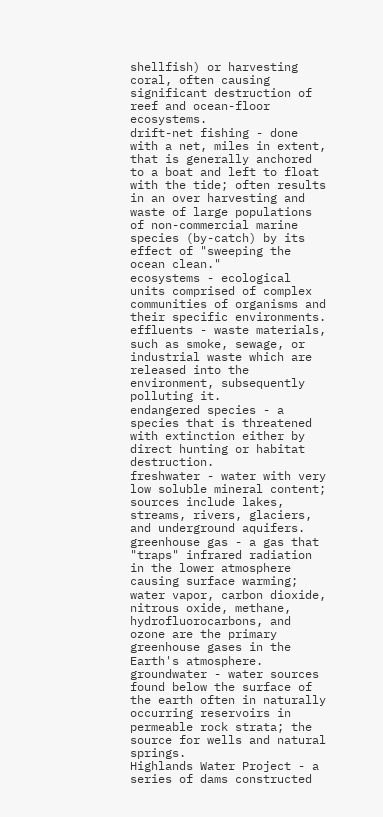shellfish) or harvesting coral, often causing significant destruction of reef and ocean-floor ecosystems.
drift-net fishing - done with a net, miles in extent, that is generally anchored to a boat and left to float with the tide; often results in an over harvesting and waste of large populations of non-commercial marine species (by-catch) by its effect of "sweeping the ocean clean."
ecosystems - ecological units comprised of complex communities of organisms and their specific environments.
effluents - waste materials, such as smoke, sewage, or industrial waste which are released into the environment, subsequently polluting it.
endangered species - a species that is threatened with extinction either by direct hunting or habitat destruction.
freshwater - water with very low soluble mineral content; sources include lakes, streams, rivers, glaciers, and underground aquifers.
greenhouse gas - a gas that "traps" infrared radiation in the lower atmosphere causing surface warming; water vapor, carbon dioxide, nitrous oxide, methane, hydrofluorocarbons, and ozone are the primary greenhouse gases in the Earth's atmosphere.
groundwater - water sources found below the surface of the earth often in naturally occurring reservoirs in permeable rock strata; the source for wells and natural springs.
Highlands Water Project - a series of dams constructed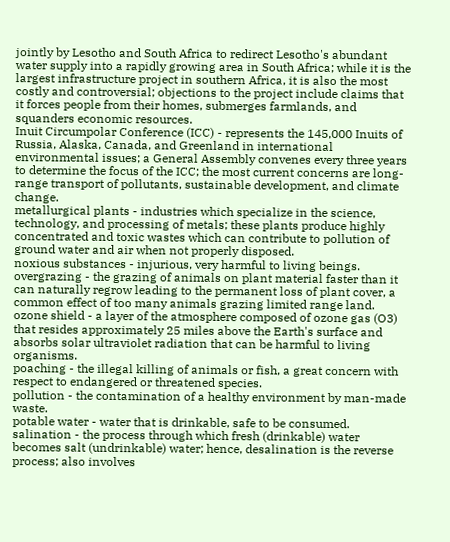jointly by Lesotho and South Africa to redirect Lesotho's abundant water supply into a rapidly growing area in South Africa; while it is the largest infrastructure project in southern Africa, it is also the most costly and controversial; objections to the project include claims that it forces people from their homes, submerges farmlands, and squanders economic resources.
Inuit Circumpolar Conference (ICC) - represents the 145,000 Inuits of Russia, Alaska, Canada, and Greenland in international environmental issues; a General Assembly convenes every three years to determine the focus of the ICC; the most current concerns are long-range transport of pollutants, sustainable development, and climate change.
metallurgical plants - industries which specialize in the science, technology, and processing of metals; these plants produce highly concentrated and toxic wastes which can contribute to pollution of ground water and air when not properly disposed.
noxious substances - injurious, very harmful to living beings.
overgrazing - the grazing of animals on plant material faster than it can naturally regrow leading to the permanent loss of plant cover, a common effect of too many animals grazing limited range land.
ozone shield - a layer of the atmosphere composed of ozone gas (O3) that resides approximately 25 miles above the Earth's surface and absorbs solar ultraviolet radiation that can be harmful to living organisms.
poaching - the illegal killing of animals or fish, a great concern with respect to endangered or threatened species.
pollution - the contamination of a healthy environment by man-made waste.
potable water - water that is drinkable, safe to be consumed.
salination - the process through which fresh (drinkable) water becomes salt (undrinkable) water; hence, desalination is the reverse process; also involves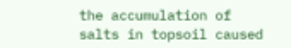the accumulation of salts in topsoil caused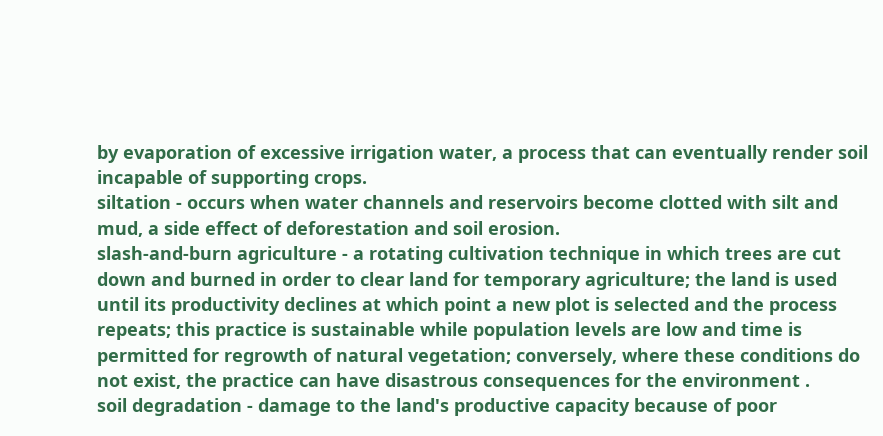by evaporation of excessive irrigation water, a process that can eventually render soil incapable of supporting crops.
siltation - occurs when water channels and reservoirs become clotted with silt and mud, a side effect of deforestation and soil erosion.
slash-and-burn agriculture - a rotating cultivation technique in which trees are cut down and burned in order to clear land for temporary agriculture; the land is used until its productivity declines at which point a new plot is selected and the process repeats; this practice is sustainable while population levels are low and time is permitted for regrowth of natural vegetation; conversely, where these conditions do not exist, the practice can have disastrous consequences for the environment .
soil degradation - damage to the land's productive capacity because of poor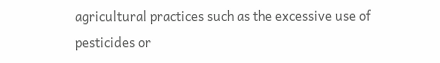agricultural practices such as the excessive use of pesticides or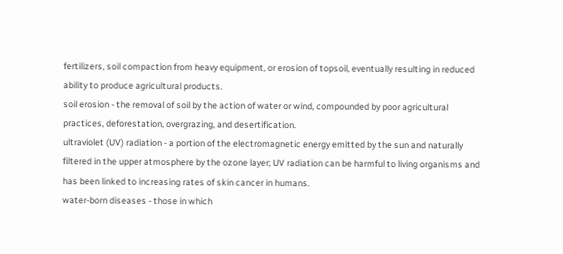fertilizers, soil compaction from heavy equipment, or erosion of topsoil, eventually resulting in reduced ability to produce agricultural products.
soil erosion - the removal of soil by the action of water or wind, compounded by poor agricultural practices, deforestation, overgrazing, and desertification.
ultraviolet (UV) radiation - a portion of the electromagnetic energy emitted by the sun and naturally filtered in the upper atmosphere by the ozone layer; UV radiation can be harmful to living organisms and has been linked to increasing rates of skin cancer in humans.
water-born diseases - those in which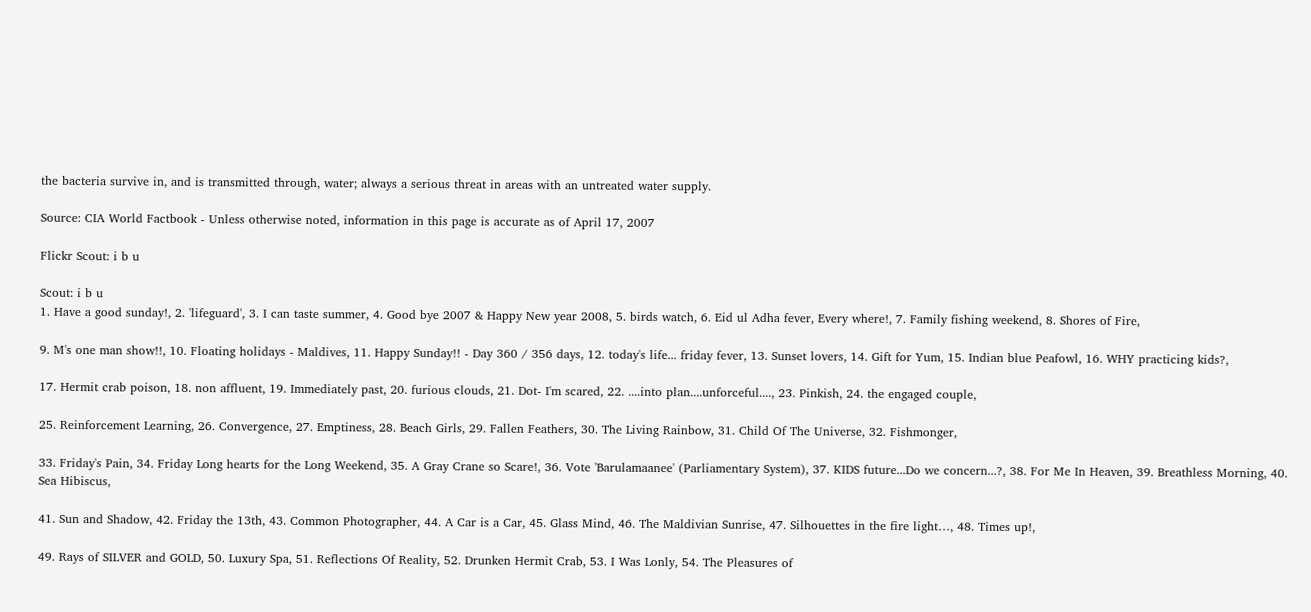the bacteria survive in, and is transmitted through, water; always a serious threat in areas with an untreated water supply.

Source: CIA World Factbook - Unless otherwise noted, information in this page is accurate as of April 17, 2007

Flickr Scout: i b u

Scout: i b u
1. Have a good sunday!, 2. 'lifeguard', 3. I can taste summer, 4. Good bye 2007 & Happy New year 2008, 5. birds watch, 6. Eid ul Adha fever, Every where!, 7. Family fishing weekend, 8. Shores of Fire,

9. M's one man show!!, 10. Floating holidays - Maldives, 11. Happy Sunday!! - Day 360 / 356 days, 12. today's life... friday fever, 13. Sunset lovers, 14. Gift for Yum, 15. Indian blue Peafowl, 16. WHY practicing kids?,

17. Hermit crab poison, 18. non affluent, 19. Immediately past, 20. furious clouds, 21. Dot- I'm scared, 22. ....into plan....unforceful...., 23. Pinkish, 24. the engaged couple,

25. Reinforcement Learning, 26. Convergence, 27. Emptiness, 28. Beach Girls, 29. Fallen Feathers, 30. The Living Rainbow, 31. Child Of The Universe, 32. Fishmonger,

33. Friday's Pain, 34. Friday Long hearts for the Long Weekend, 35. A Gray Crane so Scare!, 36. Vote 'Barulamaanee' (Parliamentary System), 37. KIDS future...Do we concern...?, 38. For Me In Heaven, 39. Breathless Morning, 40. Sea Hibiscus,

41. Sun and Shadow, 42. Friday the 13th, 43. Common Photographer, 44. A Car is a Car, 45. Glass Mind, 46. The Maldivian Sunrise, 47. Silhouettes in the fire light…, 48. Times up!,

49. Rays of SILVER and GOLD, 50. Luxury Spa, 51. Reflections Of Reality, 52. Drunken Hermit Crab, 53. I Was Lonly, 54. The Pleasures of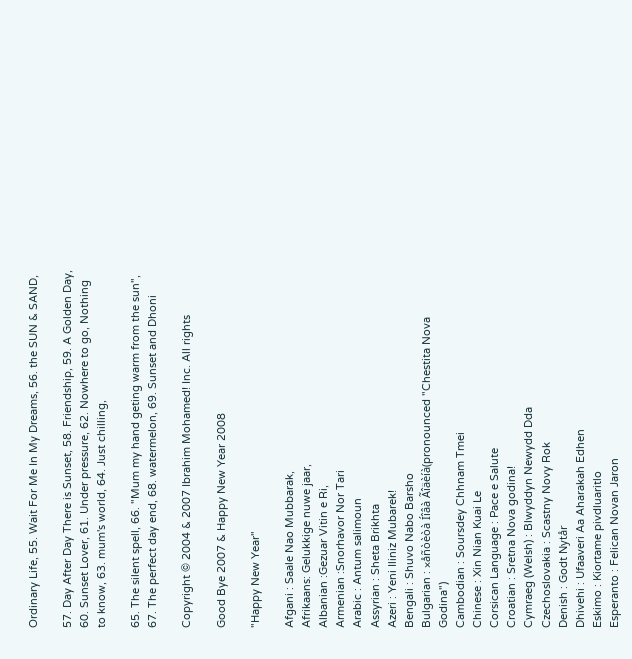Ordinary Life, 55. Wait For Me In My Dreams, 56. the SUN & SAND,

57. Day After Day There is Sunset, 58. Friendship, 59. A Golden Day, 60. Sunset Lover, 61. Under pressure, 62. Nowhere to go, Nothing to know, 63. mum's world, 64. Just chilling,

65. The silent spell, 66. "Mum my hand geting warm from the sun", 67. The perfect day end, 68. watermelon, 69. Sunset and Dhoni

Copyright © 2004 & 2007 Ibrahim Mohamed! Inc. All rights

Good Bye 2007 & Happy New Year 2008

"Happy New Year"

Afgani : Saale Nao Mubbarak,
Afrikaans: Gelukkige nuwe jaar,
Albanian :Gezuar Vitin e Ri,
Armenian :Snorhavor Nor Tari
Arabic : Antum salimoun
Assyrian : Sheta Brikhta
Azeri : Yeni Iliniz Mubarek!
Bengali : Shuvo Nabo Barsho
Bulgarian : ×åñòèòà Íîâà Ãîäèíà(pronounced "Chestita Nova Godina")
Cambodian : Soursdey Chhnam Tmei
Chinese : Xin Nian Kuai Le
Corsican Language : Pace e Salute
Croatian : Sretna Nova godina!
Cymraeg (Welsh) : Blwyddyn Newydd Dda
Czechoslovakia : Scastny Novy Rok
Denish : Godt Nytår
Dhivehi : Ufaaveri Aa Aharakah Edhen
Eskimo : Kiortame pivdluaritlo
Esperanto : Felican Novan Jaron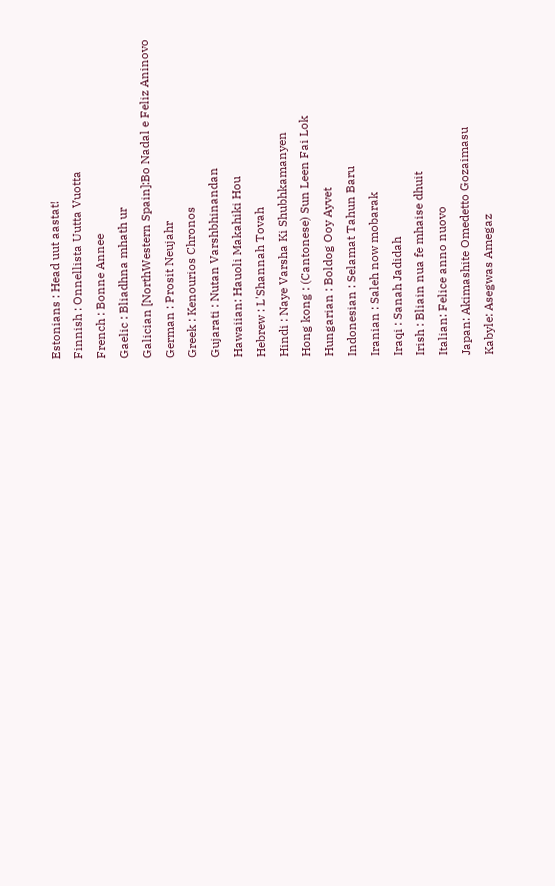Estonians : Head uut aastat!
Finnish : Onnellista Uutta Vuotta
French : Bonne Annee
Gaelic : Bliadhna mhath ur
Galician [NorthWestern Spain]:Bo Nadal e Feliz Aninovo
German : Prosit Neujahr
Greek : Kenourios Chronos
Gujarati : Nutan Varshbhinandan
Hawaiian: Hauoli Makahiki Hou
Hebrew : L'Shannah Tovah
Hindi : Naye Varsha Ki Shubhkamanyen
Hong kong : (Cantonese) Sun Leen Fai Lok
Hungarian : Boldog Ooy Ayvet
Indonesian : Selamat Tahun Baru
Iranian : Saleh now mobarak
Iraqi : Sanah Jadidah
Irish : Bliain nua fe mhaise dhuit
Italian: Felice anno nuovo
Japan: Akimashite Omedetto Gozaimasu
Kabyle: Asegwas Amegaz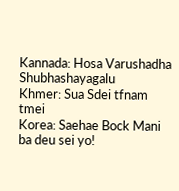Kannada: Hosa Varushadha Shubhashayagalu
Khmer: Sua Sdei tfnam tmei
Korea: Saehae Bock Mani ba deu sei yo!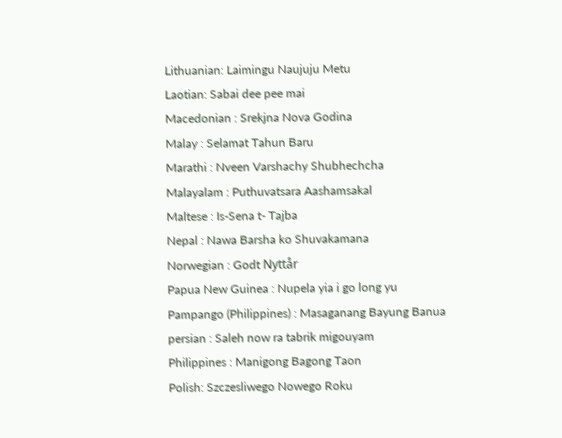Lithuanian: Laimingu Naujuju Metu
Laotian: Sabai dee pee mai
Macedonian : Srekjna Nova Godina
Malay : Selamat Tahun Baru
Marathi : Nveen Varshachy Shubhechcha
Malayalam : Puthuvatsara Aashamsakal
Maltese : Is-Sena t- Tajba
Nepal : Nawa Barsha ko Shuvakamana
Norwegian : Godt Nyttår
Papua New Guinea : Nupela yia i go long yu
Pampango (Philippines) : Masaganang Bayung Banua
persian : Saleh now ra tabrik migouyam
Philippines : Manigong Bagong Taon
Polish: Szczesliwego Nowego Roku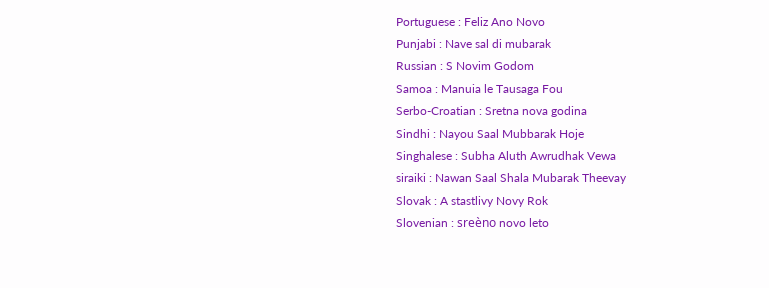Portuguese : Feliz Ano Novo
Punjabi : Nave sal di mubarak
Russian : S Novim Godom
Samoa : Manuia le Tausaga Fou
Serbo-Croatian : Sretna nova godina
Sindhi : Nayou Saal Mubbarak Hoje
Singhalese : Subha Aluth Awrudhak Vewa
siraiki : Nawan Saal Shala Mubarak Theevay
Slovak : A stastlivy Novy Rok
Slovenian : sreèno novo leto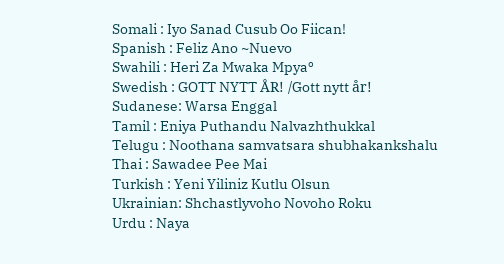Somali : Iyo Sanad Cusub Oo Fiican!
Spanish : Feliz Ano ~Nuevo
Swahili : Heri Za Mwaka Mpyaº
Swedish : GOTT NYTT ÅR! /Gott nytt år!
Sudanese: Warsa Enggal
Tamil : Eniya Puthandu Nalvazhthukkal
Telugu : Noothana samvatsara shubhakankshalu
Thai : Sawadee Pee Mai
Turkish : Yeni Yiliniz Kutlu Olsun
Ukrainian: Shchastlyvoho Novoho Roku
Urdu : Naya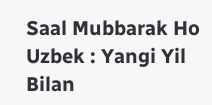Saal Mubbarak Ho
Uzbek : Yangi Yil Bilan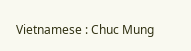Vietnamese : Chuc Mung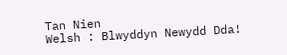Tan Nien
Welsh : Blwyddyn Newydd Dda!